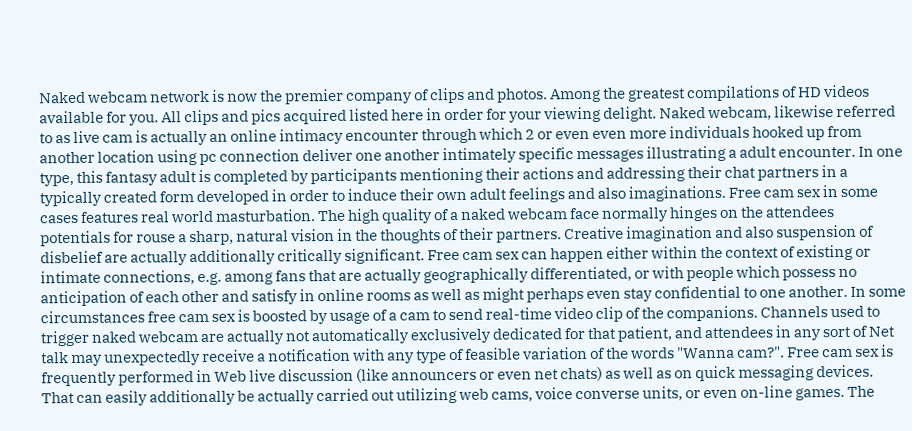Naked webcam network is now the premier company of clips and photos. Among the greatest compilations of HD videos available for you. All clips and pics acquired listed here in order for your viewing delight. Naked webcam, likewise referred to as live cam is actually an online intimacy encounter through which 2 or even even more individuals hooked up from another location using pc connection deliver one another intimately specific messages illustrating a adult encounter. In one type, this fantasy adult is completed by participants mentioning their actions and addressing their chat partners in a typically created form developed in order to induce their own adult feelings and also imaginations. Free cam sex in some cases features real world masturbation. The high quality of a naked webcam face normally hinges on the attendees potentials for rouse a sharp, natural vision in the thoughts of their partners. Creative imagination and also suspension of disbelief are actually additionally critically significant. Free cam sex can happen either within the context of existing or intimate connections, e.g. among fans that are actually geographically differentiated, or with people which possess no anticipation of each other and satisfy in online rooms as well as might perhaps even stay confidential to one another. In some circumstances free cam sex is boosted by usage of a cam to send real-time video clip of the companions. Channels used to trigger naked webcam are actually not automatically exclusively dedicated for that patient, and attendees in any sort of Net talk may unexpectedly receive a notification with any type of feasible variation of the words "Wanna cam?". Free cam sex is frequently performed in Web live discussion (like announcers or even net chats) as well as on quick messaging devices. That can easily additionally be actually carried out utilizing web cams, voice converse units, or even on-line games. The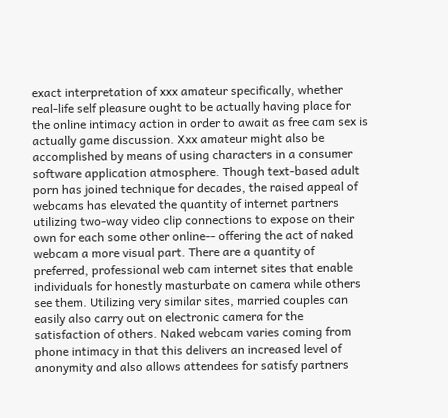exact interpretation of xxx amateur specifically, whether real-life self pleasure ought to be actually having place for the online intimacy action in order to await as free cam sex is actually game discussion. Xxx amateur might also be accomplished by means of using characters in a consumer software application atmosphere. Though text-based adult porn has joined technique for decades, the raised appeal of webcams has elevated the quantity of internet partners utilizing two-way video clip connections to expose on their own for each some other online-- offering the act of naked webcam a more visual part. There are a quantity of preferred, professional web cam internet sites that enable individuals for honestly masturbate on camera while others see them. Utilizing very similar sites, married couples can easily also carry out on electronic camera for the satisfaction of others. Naked webcam varies coming from phone intimacy in that this delivers an increased level of anonymity and also allows attendees for satisfy partners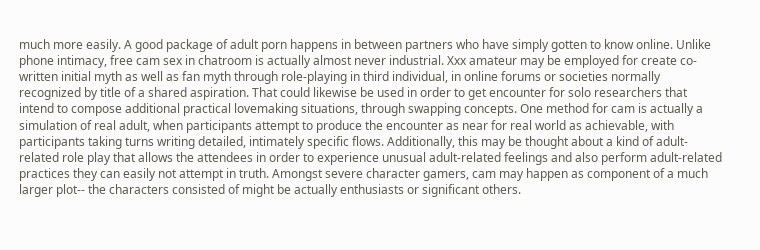much more easily. A good package of adult porn happens in between partners who have simply gotten to know online. Unlike phone intimacy, free cam sex in chatroom is actually almost never industrial. Xxx amateur may be employed for create co-written initial myth as well as fan myth through role-playing in third individual, in online forums or societies normally recognized by title of a shared aspiration. That could likewise be used in order to get encounter for solo researchers that intend to compose additional practical lovemaking situations, through swapping concepts. One method for cam is actually a simulation of real adult, when participants attempt to produce the encounter as near for real world as achievable, with participants taking turns writing detailed, intimately specific flows. Additionally, this may be thought about a kind of adult-related role play that allows the attendees in order to experience unusual adult-related feelings and also perform adult-related practices they can easily not attempt in truth. Amongst severe character gamers, cam may happen as component of a much larger plot-- the characters consisted of might be actually enthusiasts or significant others.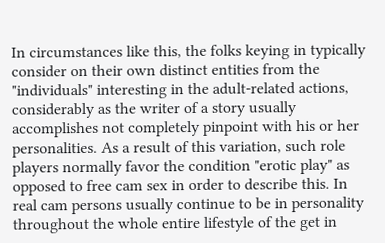In circumstances like this, the folks keying in typically consider on their own distinct entities from the "individuals" interesting in the adult-related actions, considerably as the writer of a story usually accomplishes not completely pinpoint with his or her personalities. As a result of this variation, such role players normally favor the condition "erotic play" as opposed to free cam sex in order to describe this. In real cam persons usually continue to be in personality throughout the whole entire lifestyle of the get in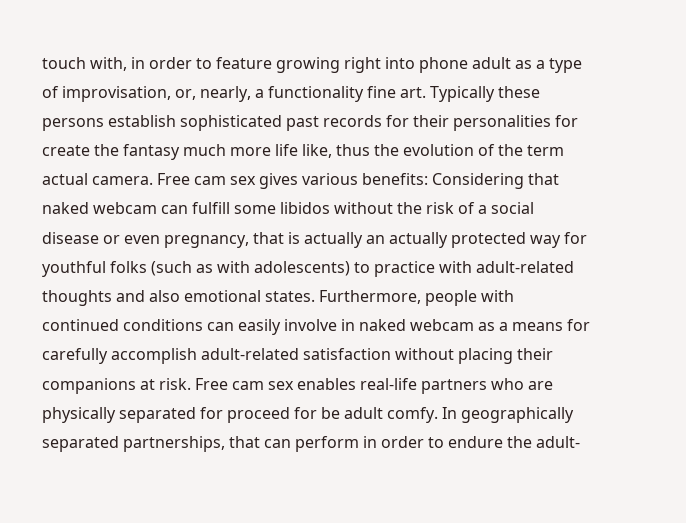touch with, in order to feature growing right into phone adult as a type of improvisation, or, nearly, a functionality fine art. Typically these persons establish sophisticated past records for their personalities for create the fantasy much more life like, thus the evolution of the term actual camera. Free cam sex gives various benefits: Considering that naked webcam can fulfill some libidos without the risk of a social disease or even pregnancy, that is actually an actually protected way for youthful folks (such as with adolescents) to practice with adult-related thoughts and also emotional states. Furthermore, people with continued conditions can easily involve in naked webcam as a means for carefully accomplish adult-related satisfaction without placing their companions at risk. Free cam sex enables real-life partners who are physically separated for proceed for be adult comfy. In geographically separated partnerships, that can perform in order to endure the adult-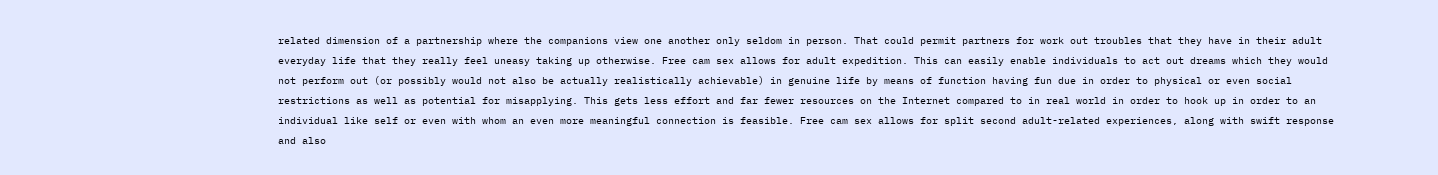related dimension of a partnership where the companions view one another only seldom in person. That could permit partners for work out troubles that they have in their adult everyday life that they really feel uneasy taking up otherwise. Free cam sex allows for adult expedition. This can easily enable individuals to act out dreams which they would not perform out (or possibly would not also be actually realistically achievable) in genuine life by means of function having fun due in order to physical or even social restrictions as well as potential for misapplying. This gets less effort and far fewer resources on the Internet compared to in real world in order to hook up in order to an individual like self or even with whom an even more meaningful connection is feasible. Free cam sex allows for split second adult-related experiences, along with swift response and also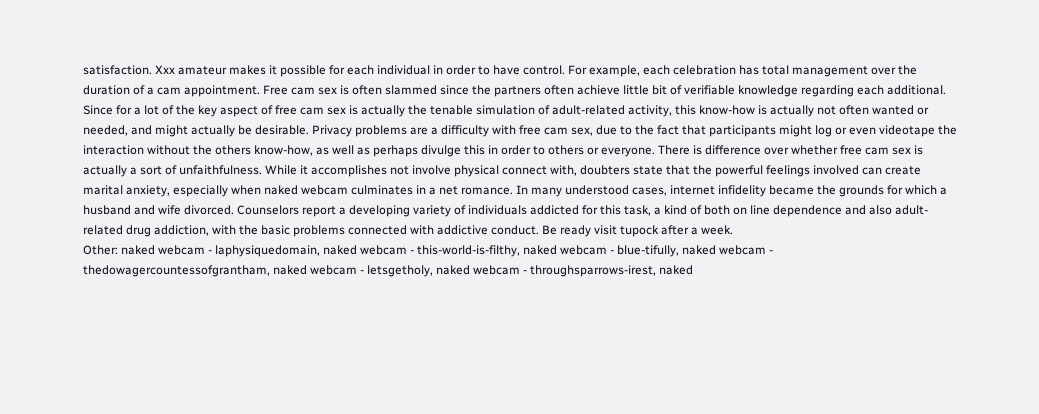satisfaction. Xxx amateur makes it possible for each individual in order to have control. For example, each celebration has total management over the duration of a cam appointment. Free cam sex is often slammed since the partners often achieve little bit of verifiable knowledge regarding each additional. Since for a lot of the key aspect of free cam sex is actually the tenable simulation of adult-related activity, this know-how is actually not often wanted or needed, and might actually be desirable. Privacy problems are a difficulty with free cam sex, due to the fact that participants might log or even videotape the interaction without the others know-how, as well as perhaps divulge this in order to others or everyone. There is difference over whether free cam sex is actually a sort of unfaithfulness. While it accomplishes not involve physical connect with, doubters state that the powerful feelings involved can create marital anxiety, especially when naked webcam culminates in a net romance. In many understood cases, internet infidelity became the grounds for which a husband and wife divorced. Counselors report a developing variety of individuals addicted for this task, a kind of both on line dependence and also adult-related drug addiction, with the basic problems connected with addictive conduct. Be ready visit tupock after a week.
Other: naked webcam - laphysiquedomain, naked webcam - this-world-is-filthy, naked webcam - blue-tifully, naked webcam - thedowagercountessofgrantham, naked webcam - letsgetholy, naked webcam - throughsparrows-irest, naked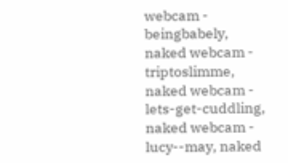webcam - beingbabely, naked webcam - triptoslimme, naked webcam - lets-get-cuddling, naked webcam - lucy--may, naked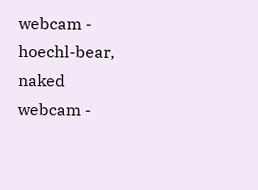webcam - hoechl-bear, naked webcam -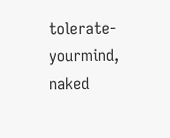tolerate-yourmind, naked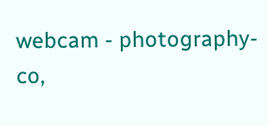webcam - photography-co,